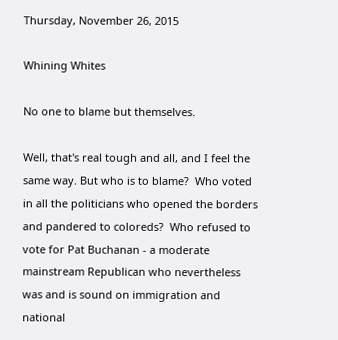Thursday, November 26, 2015

Whining Whites

No one to blame but themselves.

Well, that's real tough and all, and I feel the same way. But who is to blame?  Who voted in all the politicians who opened the borders and pandered to coloreds?  Who refused to vote for Pat Buchanan - a moderate mainstream Republican who nevertheless was and is sound on immigration and national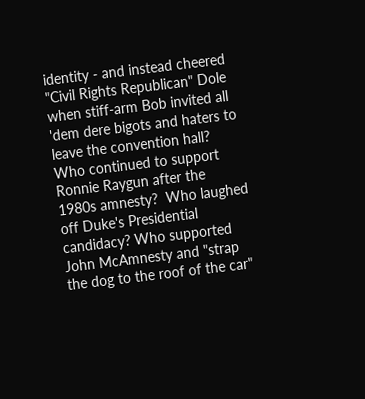identity - and instead cheered "Civil Rights Republican" Dole when stiff-arm Bob invited all 'dem dere bigots and haters to leave the convention hall?  Who continued to support Ronnie Raygun after the 1980s amnesty?  Who laughed off Duke's Presidential candidacy? Who supported John McAmnesty and "strap the dog to the roof of the car"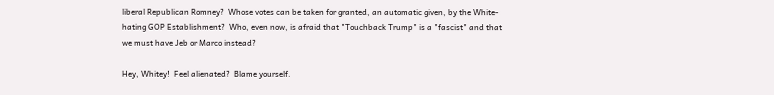liberal Republican Romney?  Whose votes can be taken for granted, an automatic given, by the White-hating GOP Establishment?  Who, even now, is afraid that "Touchback Trump" is a "fascist" and that we must have Jeb or Marco instead?

Hey, Whitey!  Feel alienated?  Blame yourself.